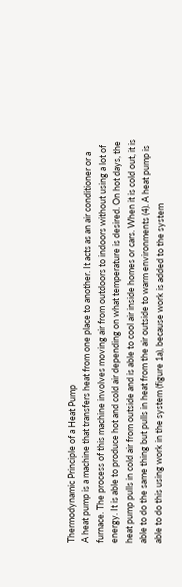Thermodynamic Principle of a Heat Pump
A heat pump is a machine that transfers heat from one place to another. It acts as an air conditioner or a furnace. The process of this machine involves moving air from outdoors to indoors without using a lot of energy. It is able to produce hot and cold air depending on what temperature is desired. On hot days, the heat pump pulls in cold air from outside and is able to cool air inside homes or cars. When it is cold out, it is able to do the same thing but pulls in heat from the air outside to warm environments (4). A heat pump is able to do this using work in the system (figure 1a), because work is added to the system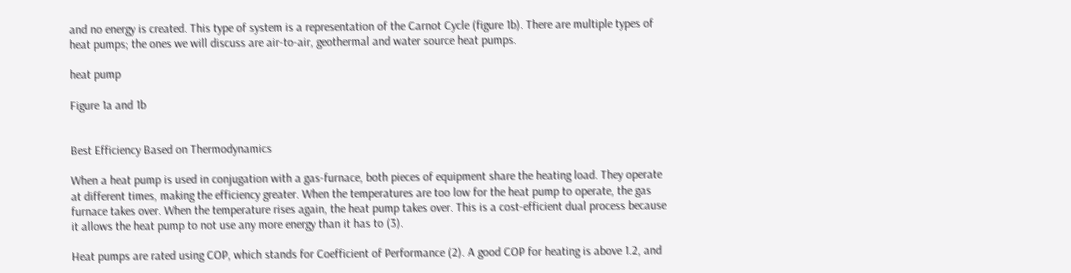and no energy is created. This type of system is a representation of the Carnot Cycle (figure 1b). There are multiple types of heat pumps; the ones we will discuss are air-to-air, geothermal and water source heat pumps.

heat pump

Figure 1a and 1b


Best Efficiency Based on Thermodynamics

When a heat pump is used in conjugation with a gas-furnace, both pieces of equipment share the heating load. They operate at different times, making the efficiency greater. When the temperatures are too low for the heat pump to operate, the gas furnace takes over. When the temperature rises again, the heat pump takes over. This is a cost-efficient dual process because it allows the heat pump to not use any more energy than it has to (3).

Heat pumps are rated using COP, which stands for Coefficient of Performance (2). A good COP for heating is above 1.2, and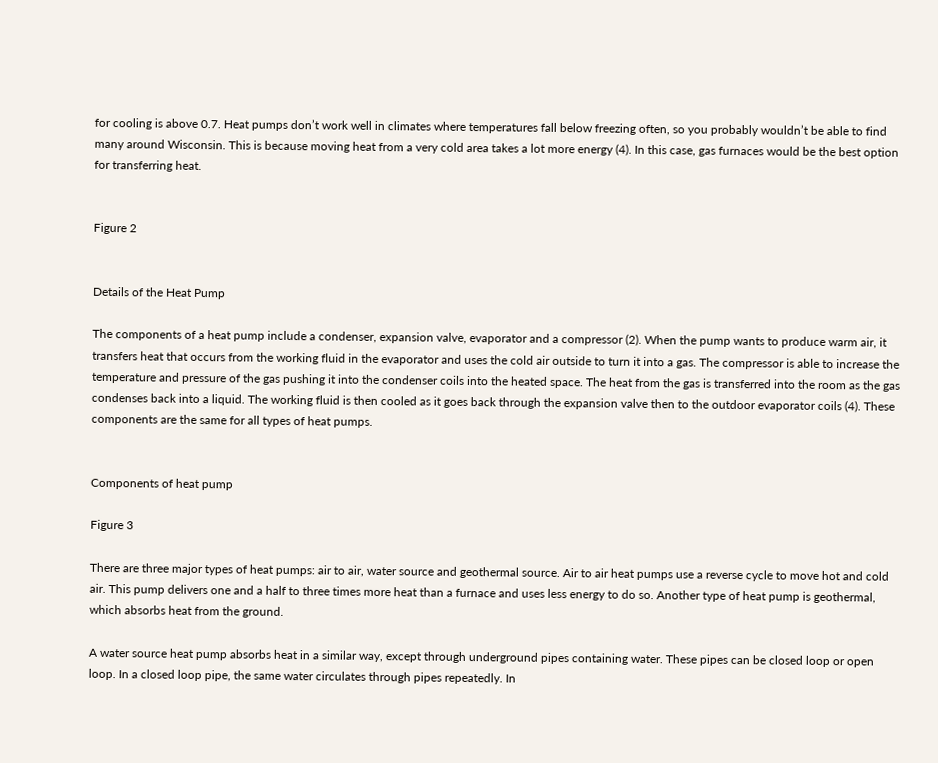for cooling is above 0.7. Heat pumps don’t work well in climates where temperatures fall below freezing often, so you probably wouldn’t be able to find many around Wisconsin. This is because moving heat from a very cold area takes a lot more energy (4). In this case, gas furnaces would be the best option for transferring heat.


Figure 2


Details of the Heat Pump

The components of a heat pump include a condenser, expansion valve, evaporator and a compressor (2). When the pump wants to produce warm air, it transfers heat that occurs from the working fluid in the evaporator and uses the cold air outside to turn it into a gas. The compressor is able to increase the temperature and pressure of the gas pushing it into the condenser coils into the heated space. The heat from the gas is transferred into the room as the gas condenses back into a liquid. The working fluid is then cooled as it goes back through the expansion valve then to the outdoor evaporator coils (4). These components are the same for all types of heat pumps.


Components of heat pump

Figure 3

There are three major types of heat pumps: air to air, water source and geothermal source. Air to air heat pumps use a reverse cycle to move hot and cold air. This pump delivers one and a half to three times more heat than a furnace and uses less energy to do so. Another type of heat pump is geothermal, which absorbs heat from the ground.

A water source heat pump absorbs heat in a similar way, except through underground pipes containing water. These pipes can be closed loop or open loop. In a closed loop pipe, the same water circulates through pipes repeatedly. In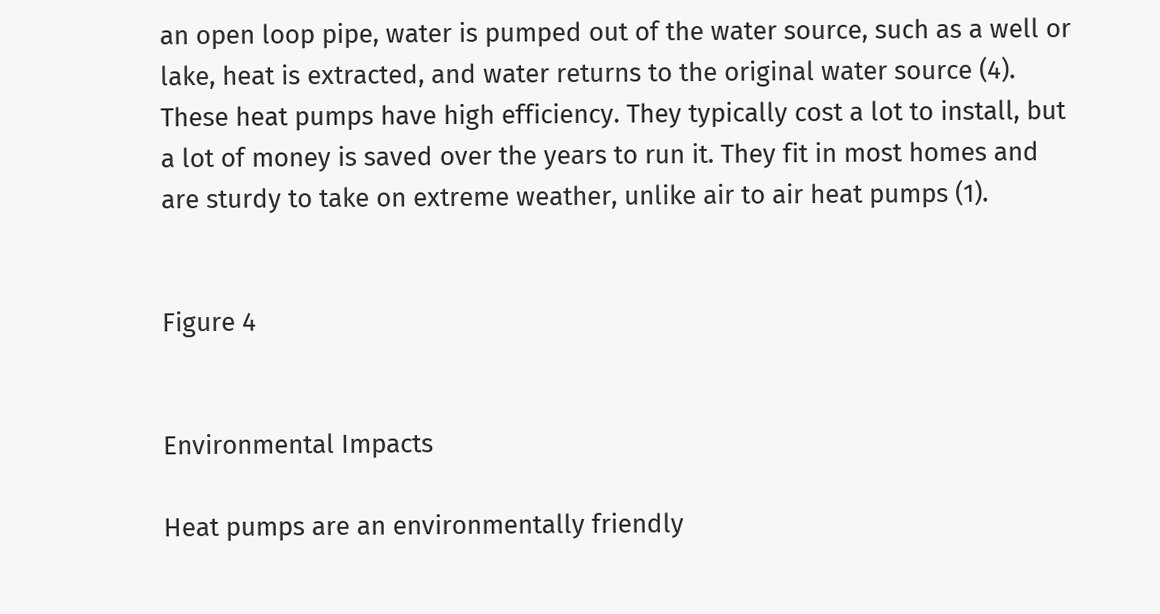an open loop pipe, water is pumped out of the water source, such as a well or lake, heat is extracted, and water returns to the original water source (4). These heat pumps have high efficiency. They typically cost a lot to install, but a lot of money is saved over the years to run it. They fit in most homes and are sturdy to take on extreme weather, unlike air to air heat pumps (1).


Figure 4


Environmental Impacts

Heat pumps are an environmentally friendly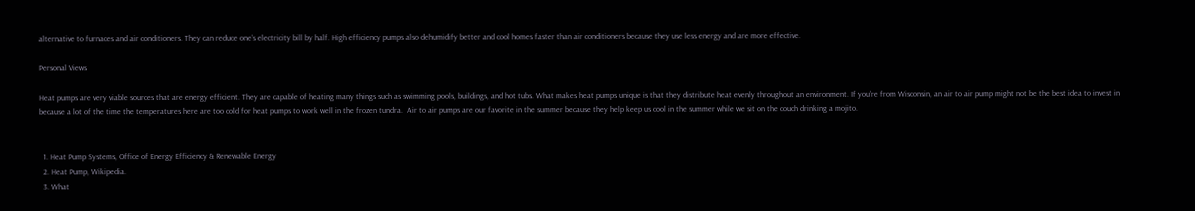alternative to furnaces and air conditioners. They can reduce one’s electricity bill by half. High efficiency pumps also dehumidify better and cool homes faster than air conditioners because they use less energy and are more effective.

Personal Views

Heat pumps are very viable sources that are energy efficient. They are capable of heating many things such as swimming pools, buildings, and hot tubs. What makes heat pumps unique is that they distribute heat evenly throughout an environment. If you’re from Wisconsin, an air to air pump might not be the best idea to invest in because a lot of the time the temperatures here are too cold for heat pumps to work well in the frozen tundra.  Air to air pumps are our favorite in the summer because they help keep us cool in the summer while we sit on the couch drinking a mojito.


  1. Heat Pump Systems, Office of Energy Efficiency & Renewable Energy
  2. Heat Pump, Wikipedia.
  3. What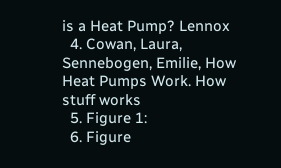is a Heat Pump? Lennox
  4. Cowan, Laura, Sennebogen, Emilie, How Heat Pumps Work. How stuff works
  5. Figure 1:
  6. Figure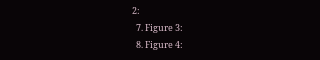2:
  7. Figure 3:
  8. Figure 4: